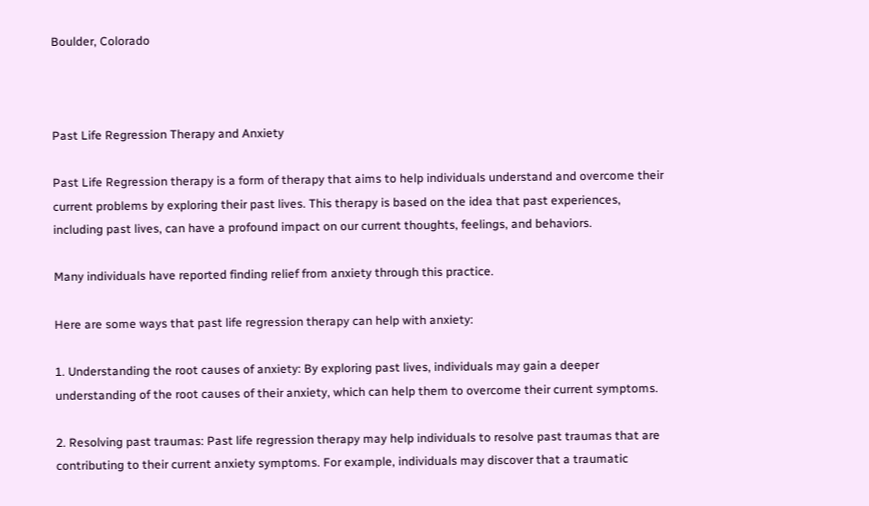Boulder, Colorado



Past Life Regression Therapy and Anxiety

Past Life Regression therapy is a form of therapy that aims to help individuals understand and overcome their current problems by exploring their past lives. This therapy is based on the idea that past experiences, including past lives, can have a profound impact on our current thoughts, feelings, and behaviors.

Many individuals have reported finding relief from anxiety through this practice.

Here are some ways that past life regression therapy can help with anxiety:

1. Understanding the root causes of anxiety: By exploring past lives, individuals may gain a deeper understanding of the root causes of their anxiety, which can help them to overcome their current symptoms.

2. Resolving past traumas: Past life regression therapy may help individuals to resolve past traumas that are contributing to their current anxiety symptoms. For example, individuals may discover that a traumatic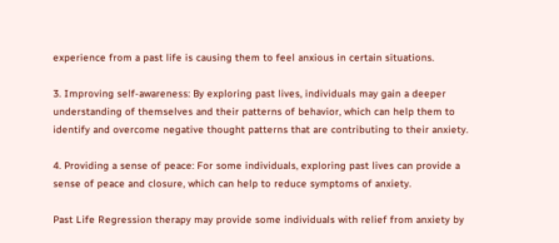experience from a past life is causing them to feel anxious in certain situations.

3. Improving self-awareness: By exploring past lives, individuals may gain a deeper understanding of themselves and their patterns of behavior, which can help them to identify and overcome negative thought patterns that are contributing to their anxiety.

4. Providing a sense of peace: For some individuals, exploring past lives can provide a sense of peace and closure, which can help to reduce symptoms of anxiety.

Past Life Regression therapy may provide some individuals with relief from anxiety by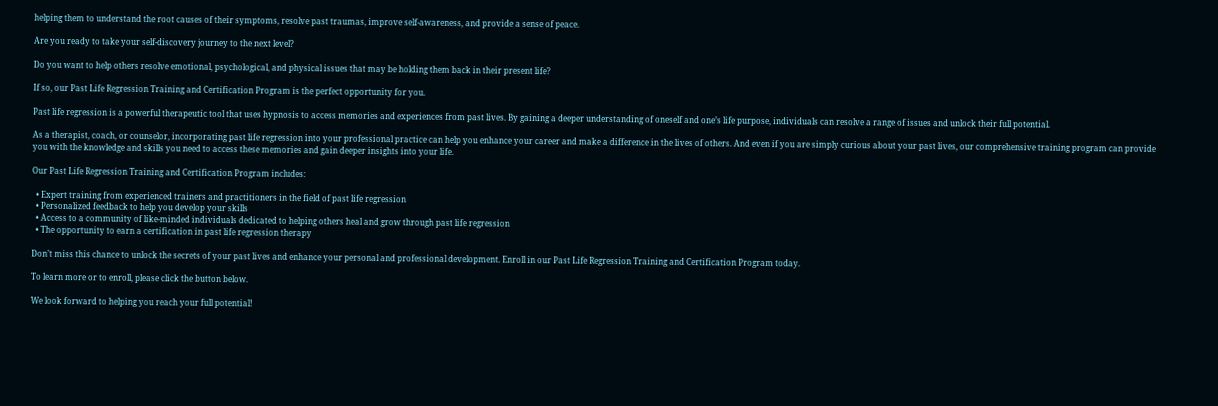helping them to understand the root causes of their symptoms, resolve past traumas, improve self-awareness, and provide a sense of peace.

Are you ready to take your self-discovery journey to the next level?

Do you want to help others resolve emotional, psychological, and physical issues that may be holding them back in their present life?

If so, our Past Life Regression Training and Certification Program is the perfect opportunity for you.

Past life regression is a powerful therapeutic tool that uses hypnosis to access memories and experiences from past lives. By gaining a deeper understanding of oneself and one’s life purpose, individuals can resolve a range of issues and unlock their full potential.

As a therapist, coach, or counselor, incorporating past life regression into your professional practice can help you enhance your career and make a difference in the lives of others. And even if you are simply curious about your past lives, our comprehensive training program can provide you with the knowledge and skills you need to access these memories and gain deeper insights into your life.

Our Past Life Regression Training and Certification Program includes:

  • Expert training from experienced trainers and practitioners in the field of past life regression
  • Personalized feedback to help you develop your skills
  • Access to a community of like-minded individuals dedicated to helping others heal and grow through past life regression
  • The opportunity to earn a certification in past life regression therapy

Don’t miss this chance to unlock the secrets of your past lives and enhance your personal and professional development. Enroll in our Past Life Regression Training and Certification Program today.

To learn more or to enroll, please click the button below.

We look forward to helping you reach your full potential!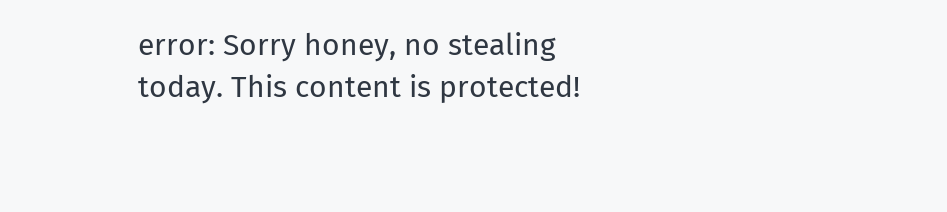error: Sorry honey, no stealing today. This content is protected!